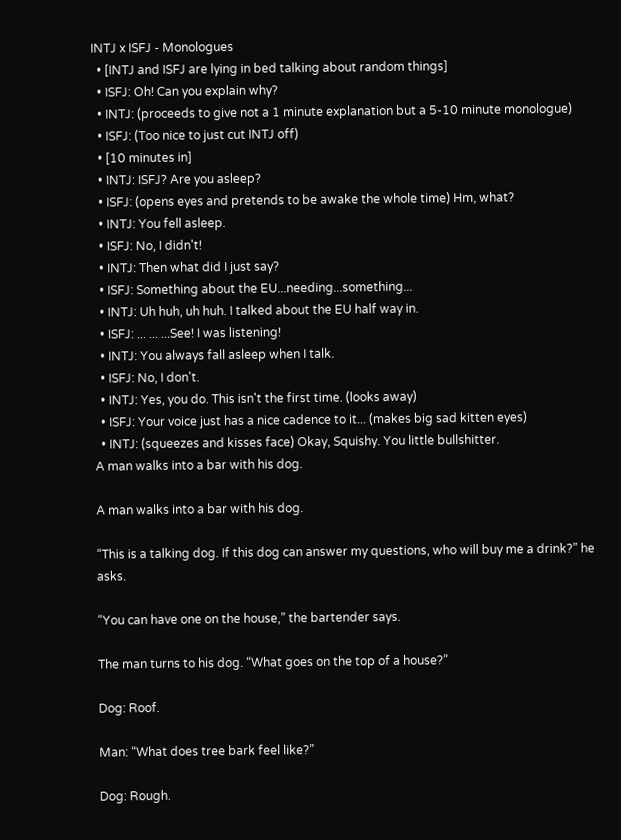INTJ x ISFJ - Monologues
  • [INTJ and ISFJ are lying in bed talking about random things]
  • ISFJ: Oh! Can you explain why?
  • INTJ: (proceeds to give not a 1 minute explanation but a 5-10 minute monologue)
  • ISFJ: (Too nice to just cut INTJ off)
  • [10 minutes in]
  • INTJ: ISFJ? Are you asleep?
  • ISFJ: (opens eyes and pretends to be awake the whole time) Hm, what?
  • INTJ: You fell asleep.
  • ISFJ: No, I didn't!
  • INTJ: Then what did I just say?
  • ISFJ: Something about the EU...needing...something...
  • INTJ: Uh huh, uh huh. I talked about the EU half way in.
  • ISFJ: ... ... ...See! I was listening!
  • INTJ: You always fall asleep when I talk.
  • ISFJ: No, I don't.
  • INTJ: Yes, you do. This isn't the first time. (looks away)
  • ISFJ: Your voice just has a nice cadence to it... (makes big sad kitten eyes)
  • INTJ: (squeezes and kisses face) Okay, Squishy. You little bullshitter.
A man walks into a bar with his dog.

A man walks into a bar with his dog.

“This is a talking dog. If this dog can answer my questions, who will buy me a drink?” he asks.

“You can have one on the house,” the bartender says.

The man turns to his dog. “What goes on the top of a house?”

Dog: Roof.

Man: “What does tree bark feel like?”

Dog: Rough.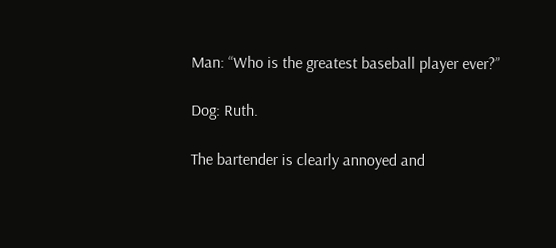Man: “Who is the greatest baseball player ever?”

Dog: Ruth.

The bartender is clearly annoyed and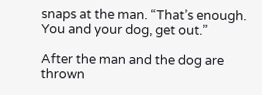snaps at the man. “That’s enough. You and your dog, get out.”

After the man and the dog are thrown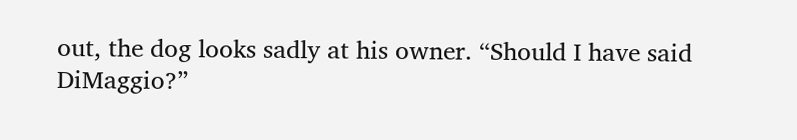out, the dog looks sadly at his owner. “Should I have said DiMaggio?”